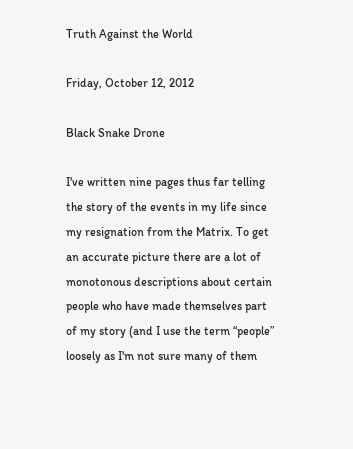Truth Against the World

Friday, October 12, 2012

Black Snake Drone

I've written nine pages thus far telling the story of the events in my life since my resignation from the Matrix. To get an accurate picture there are a lot of monotonous descriptions about certain people who have made themselves part of my story (and I use the term “people” loosely as I'm not sure many of them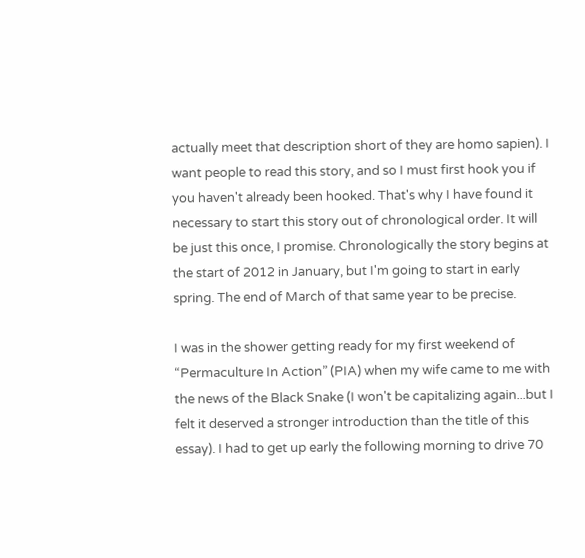actually meet that description short of they are homo sapien). I want people to read this story, and so I must first hook you if you haven't already been hooked. That's why I have found it necessary to start this story out of chronological order. It will be just this once, I promise. Chronologically the story begins at the start of 2012 in January, but I'm going to start in early spring. The end of March of that same year to be precise.

I was in the shower getting ready for my first weekend of “Permaculture In Action” (PIA) when my wife came to me with the news of the Black Snake (I won't be capitalizing again...but I felt it deserved a stronger introduction than the title of this essay). I had to get up early the following morning to drive 70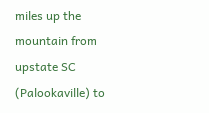miles up the mountain from upstate SC (Palookaville) to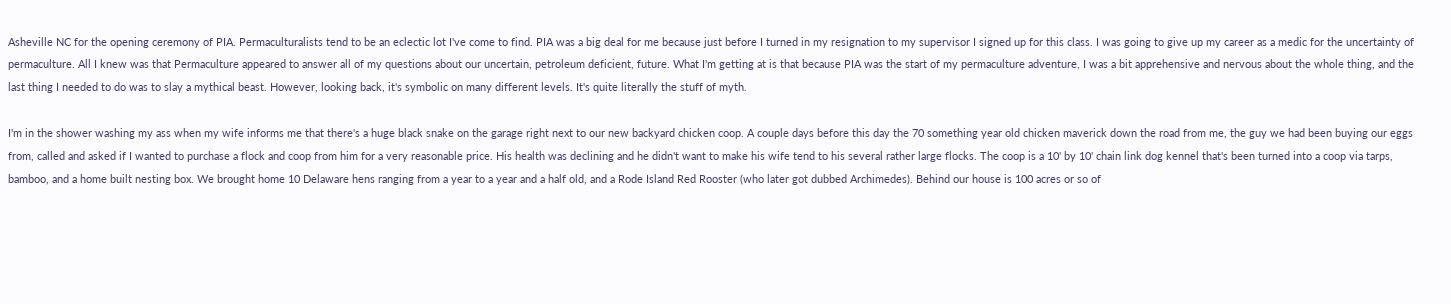Asheville NC for the opening ceremony of PIA. Permaculturalists tend to be an eclectic lot I've come to find. PIA was a big deal for me because just before I turned in my resignation to my supervisor I signed up for this class. I was going to give up my career as a medic for the uncertainty of permaculture. All I knew was that Permaculture appeared to answer all of my questions about our uncertain, petroleum deficient, future. What I'm getting at is that because PIA was the start of my permaculture adventure, I was a bit apprehensive and nervous about the whole thing, and the last thing I needed to do was to slay a mythical beast. However, looking back, it's symbolic on many different levels. It's quite literally the stuff of myth.

I'm in the shower washing my ass when my wife informs me that there's a huge black snake on the garage right next to our new backyard chicken coop. A couple days before this day the 70 something year old chicken maverick down the road from me, the guy we had been buying our eggs from, called and asked if I wanted to purchase a flock and coop from him for a very reasonable price. His health was declining and he didn't want to make his wife tend to his several rather large flocks. The coop is a 10' by 10' chain link dog kennel that's been turned into a coop via tarps, bamboo, and a home built nesting box. We brought home 10 Delaware hens ranging from a year to a year and a half old, and a Rode Island Red Rooster (who later got dubbed Archimedes). Behind our house is 100 acres or so of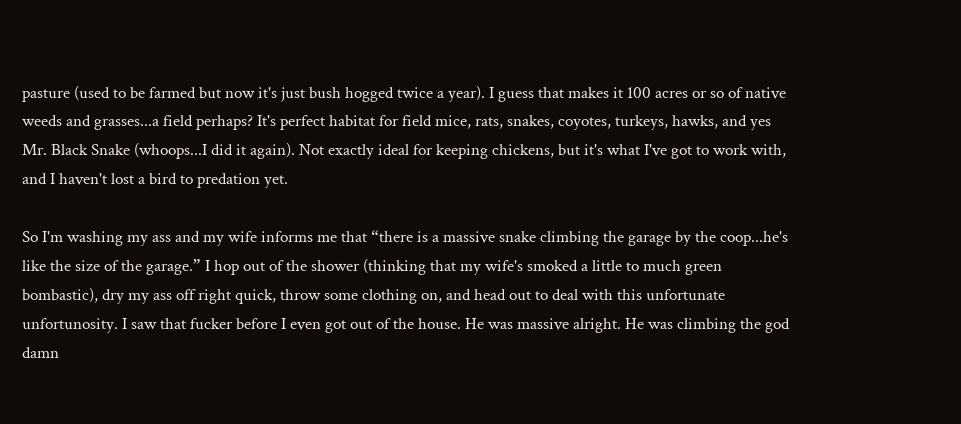pasture (used to be farmed but now it's just bush hogged twice a year). I guess that makes it 100 acres or so of native weeds and grasses...a field perhaps? It's perfect habitat for field mice, rats, snakes, coyotes, turkeys, hawks, and yes Mr. Black Snake (whoops...I did it again). Not exactly ideal for keeping chickens, but it's what I've got to work with, and I haven't lost a bird to predation yet.

So I'm washing my ass and my wife informs me that “there is a massive snake climbing the garage by the coop...he's like the size of the garage.” I hop out of the shower (thinking that my wife's smoked a little to much green bombastic), dry my ass off right quick, throw some clothing on, and head out to deal with this unfortunate unfortunosity. I saw that fucker before I even got out of the house. He was massive alright. He was climbing the god damn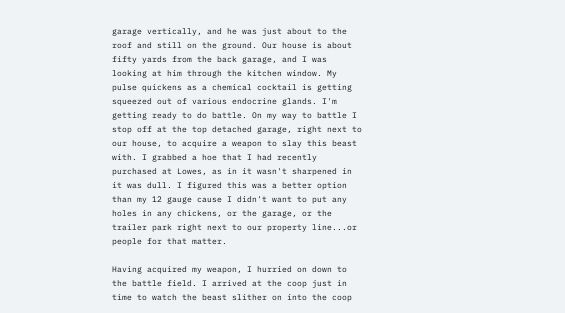garage vertically, and he was just about to the roof and still on the ground. Our house is about fifty yards from the back garage, and I was looking at him through the kitchen window. My pulse quickens as a chemical cocktail is getting squeezed out of various endocrine glands. I'm getting ready to do battle. On my way to battle I stop off at the top detached garage, right next to our house, to acquire a weapon to slay this beast with. I grabbed a hoe that I had recently purchased at Lowes, as in it wasn't sharpened in it was dull. I figured this was a better option than my 12 gauge cause I didn't want to put any holes in any chickens, or the garage, or the trailer park right next to our property line...or people for that matter.

Having acquired my weapon, I hurried on down to the battle field. I arrived at the coop just in time to watch the beast slither on into the coop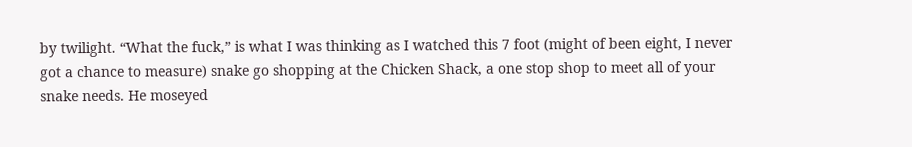by twilight. “What the fuck,” is what I was thinking as I watched this 7 foot (might of been eight, I never got a chance to measure) snake go shopping at the Chicken Shack, a one stop shop to meet all of your snake needs. He moseyed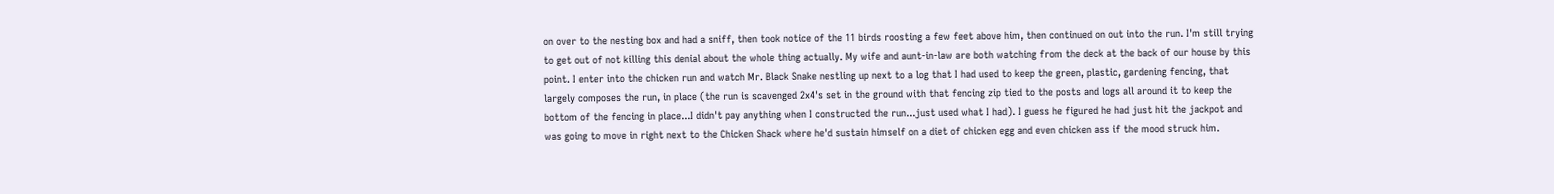on over to the nesting box and had a sniff, then took notice of the 11 birds roosting a few feet above him, then continued on out into the run. I'm still trying to get out of not killing this denial about the whole thing actually. My wife and aunt-in-law are both watching from the deck at the back of our house by this point. I enter into the chicken run and watch Mr. Black Snake nestling up next to a log that I had used to keep the green, plastic, gardening fencing, that largely composes the run, in place (the run is scavenged 2x4's set in the ground with that fencing zip tied to the posts and logs all around it to keep the bottom of the fencing in place...I didn't pay anything when I constructed the run...just used what I had). I guess he figured he had just hit the jackpot and was going to move in right next to the Chicken Shack where he'd sustain himself on a diet of chicken egg and even chicken ass if the mood struck him.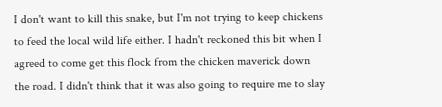I don't want to kill this snake, but I'm not trying to keep chickens to feed the local wild life either. I hadn't reckoned this bit when I agreed to come get this flock from the chicken maverick down the road. I didn't think that it was also going to require me to slay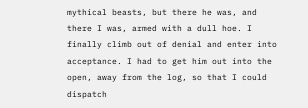mythical beasts, but there he was, and there I was, armed with a dull hoe. I finally climb out of denial and enter into acceptance. I had to get him out into the open, away from the log, so that I could dispatch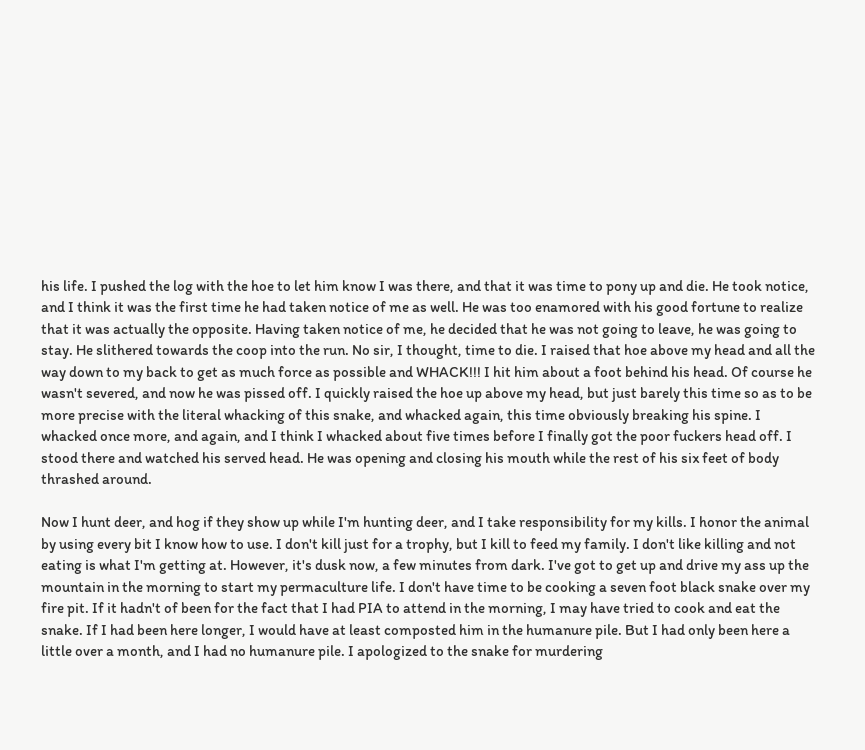his life. I pushed the log with the hoe to let him know I was there, and that it was time to pony up and die. He took notice, and I think it was the first time he had taken notice of me as well. He was too enamored with his good fortune to realize that it was actually the opposite. Having taken notice of me, he decided that he was not going to leave, he was going to stay. He slithered towards the coop into the run. No sir, I thought, time to die. I raised that hoe above my head and all the way down to my back to get as much force as possible and WHACK!!! I hit him about a foot behind his head. Of course he wasn't severed, and now he was pissed off. I quickly raised the hoe up above my head, but just barely this time so as to be more precise with the literal whacking of this snake, and whacked again, this time obviously breaking his spine. I whacked once more, and again, and I think I whacked about five times before I finally got the poor fuckers head off. I stood there and watched his served head. He was opening and closing his mouth while the rest of his six feet of body thrashed around.

Now I hunt deer, and hog if they show up while I'm hunting deer, and I take responsibility for my kills. I honor the animal by using every bit I know how to use. I don't kill just for a trophy, but I kill to feed my family. I don't like killing and not eating is what I'm getting at. However, it's dusk now, a few minutes from dark. I've got to get up and drive my ass up the mountain in the morning to start my permaculture life. I don't have time to be cooking a seven foot black snake over my fire pit. If it hadn't of been for the fact that I had PIA to attend in the morning, I may have tried to cook and eat the snake. If I had been here longer, I would have at least composted him in the humanure pile. But I had only been here a little over a month, and I had no humanure pile. I apologized to the snake for murdering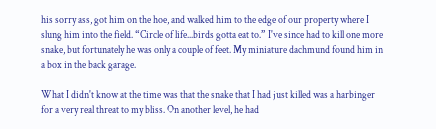his sorry ass, got him on the hoe, and walked him to the edge of our property where I slung him into the field. “Circle of life...birds gotta eat to.” I've since had to kill one more snake, but fortunately he was only a couple of feet. My miniature dachmund found him in a box in the back garage.

What I didn't know at the time was that the snake that I had just killed was a harbinger for a very real threat to my bliss. On another level, he had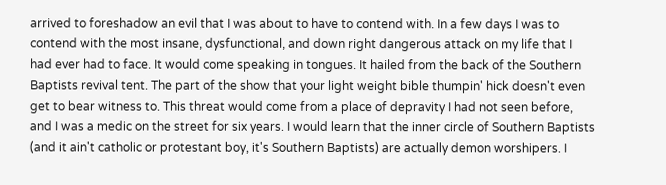arrived to foreshadow an evil that I was about to have to contend with. In a few days I was to contend with the most insane, dysfunctional, and down right dangerous attack on my life that I had ever had to face. It would come speaking in tongues. It hailed from the back of the Southern Baptists revival tent. The part of the show that your light weight bible thumpin' hick doesn't even get to bear witness to. This threat would come from a place of depravity I had not seen before, and I was a medic on the street for six years. I would learn that the inner circle of Southern Baptists (and it ain't catholic or protestant boy, it's Southern Baptists) are actually demon worshipers. I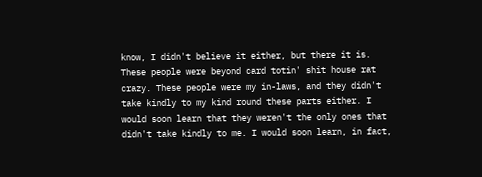know, I didn't believe it either, but there it is. These people were beyond card totin' shit house rat crazy. These people were my in-laws, and they didn't take kindly to my kind round these parts either. I would soon learn that they weren't the only ones that didn't take kindly to me. I would soon learn, in fact,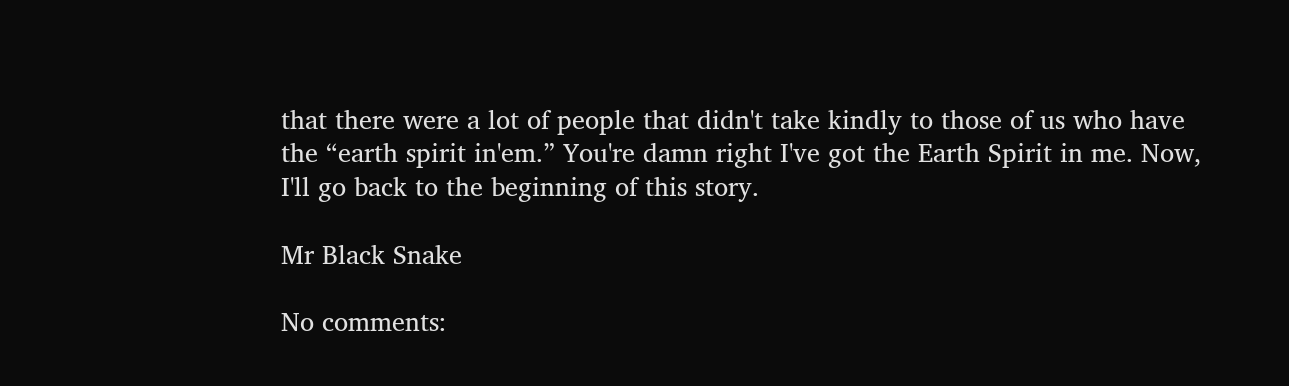that there were a lot of people that didn't take kindly to those of us who have the “earth spirit in'em.” You're damn right I've got the Earth Spirit in me. Now, I'll go back to the beginning of this story.

Mr Black Snake

No comments: